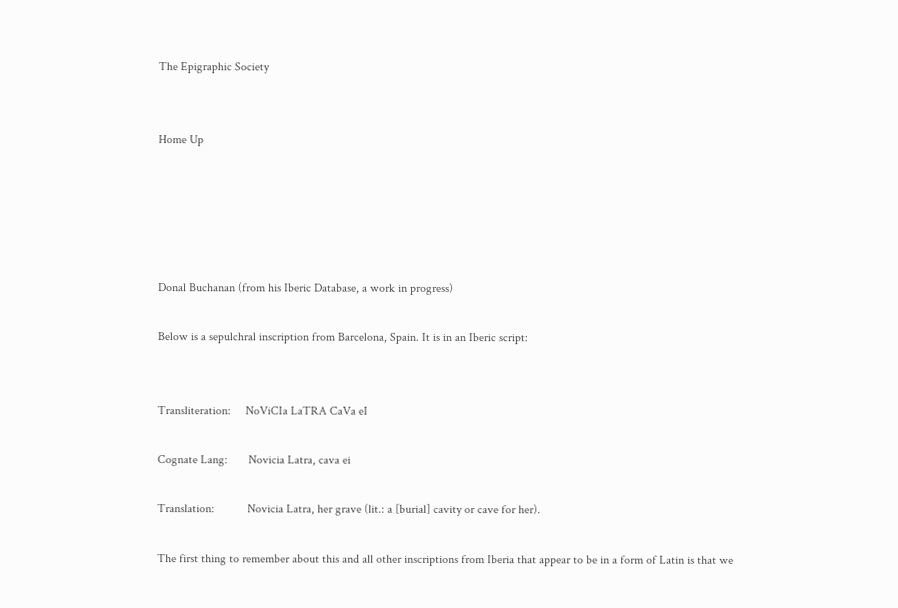The Epigraphic Society


Home Up





Donal Buchanan (from his Iberic Database, a work in progress)

Below is a sepulchral inscription from Barcelona, Spain. It is in an Iberic script:


Transliteration:     NoViCIa LaTRA CaVa eI

Cognate Lang:       Novicia Latra, cava ei

Translation:           Novicia Latra, her grave (lit.: a [burial] cavity or cave for her).

The first thing to remember about this and all other inscriptions from Iberia that appear to be in a form of Latin is that we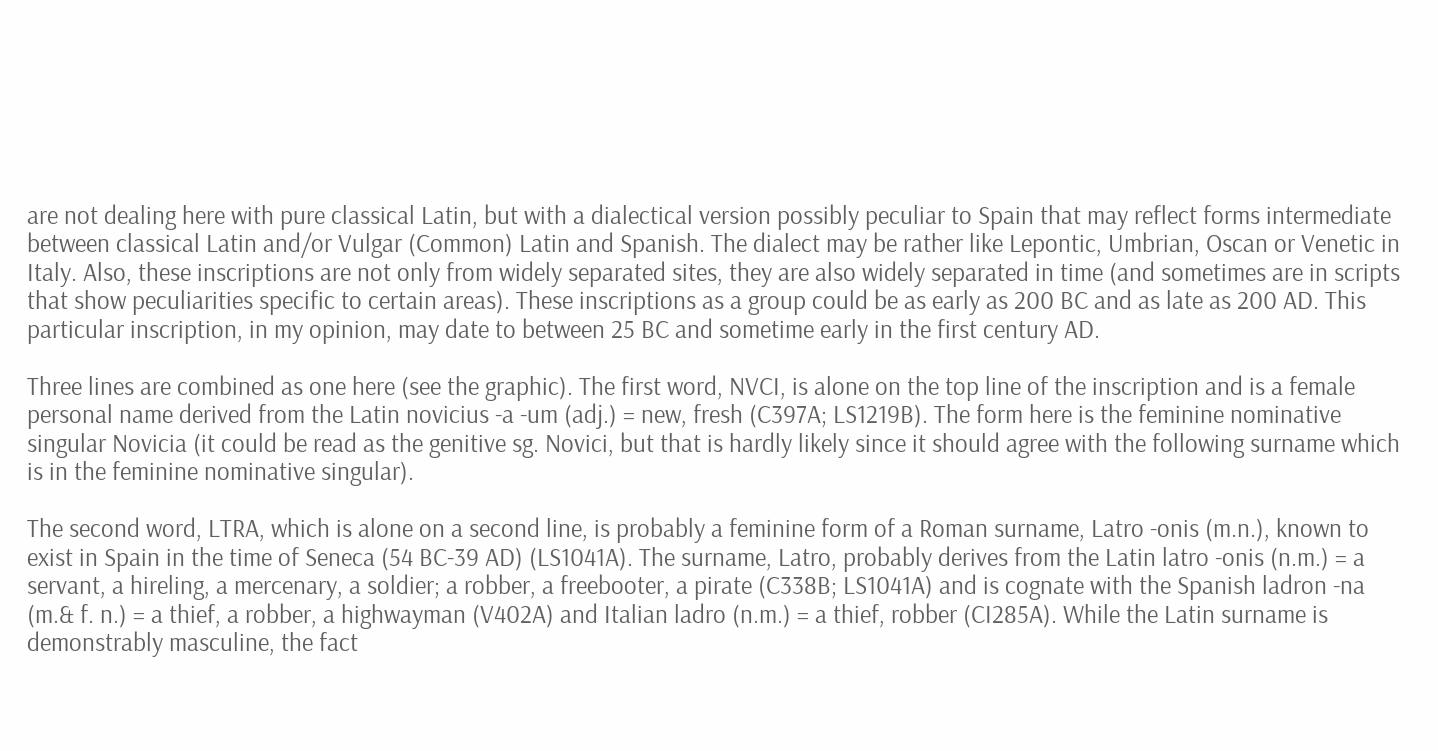are not dealing here with pure classical Latin, but with a dialectical version possibly peculiar to Spain that may reflect forms intermediate between classical Latin and/or Vulgar (Common) Latin and Spanish. The dialect may be rather like Lepontic, Umbrian, Oscan or Venetic in Italy. Also, these inscriptions are not only from widely separated sites, they are also widely separated in time (and sometimes are in scripts that show peculiarities specific to certain areas). These inscriptions as a group could be as early as 200 BC and as late as 200 AD. This particular inscription, in my opinion, may date to between 25 BC and sometime early in the first century AD.

Three lines are combined as one here (see the graphic). The first word, NVCI, is alone on the top line of the inscription and is a female personal name derived from the Latin novicius -a -um (adj.) = new, fresh (C397A; LS1219B). The form here is the feminine nominative singular Novicia (it could be read as the genitive sg. Novici, but that is hardly likely since it should agree with the following surname which is in the feminine nominative singular).

The second word, LTRA, which is alone on a second line, is probably a feminine form of a Roman surname, Latro -onis (m.n.), known to exist in Spain in the time of Seneca (54 BC-39 AD) (LS1041A). The surname, Latro, probably derives from the Latin latro -onis (n.m.) = a servant, a hireling, a mercenary, a soldier; a robber, a freebooter, a pirate (C338B; LS1041A) and is cognate with the Spanish ladron -na (m.& f. n.) = a thief, a robber, a highwayman (V402A) and Italian ladro (n.m.) = a thief, robber (CI285A). While the Latin surname is demonstrably masculine, the fact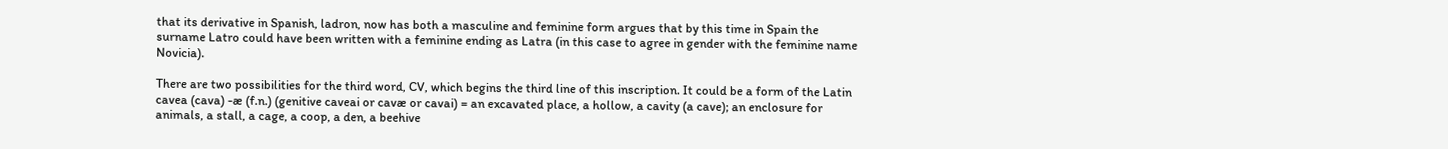that its derivative in Spanish, ladron, now has both a masculine and feminine form argues that by this time in Spain the surname Latro could have been written with a feminine ending as Latra (in this case to agree in gender with the feminine name Novicia).

There are two possibilities for the third word, CV, which begins the third line of this inscription. It could be a form of the Latin cavea (cava) -æ (f.n.) (genitive caveai or cavæ or cavai) = an excavated place, a hollow, a cavity (a cave); an enclosure for animals, a stall, a cage, a coop, a den, a beehive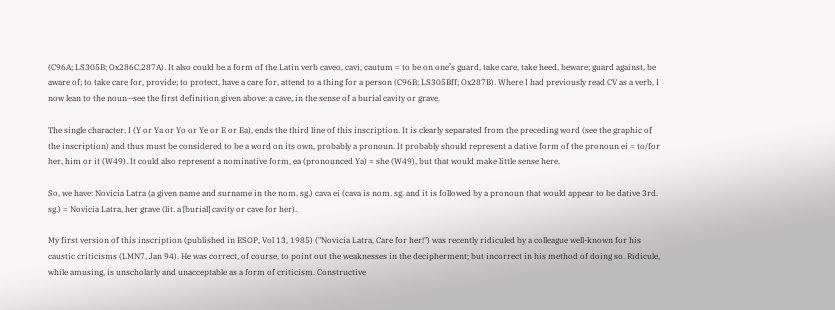(C96A; LS305B; Ox286C,287A). It also could be a form of the Latin verb caveo, cavi, cautum = to be on one’s guard, take care, take heed, beware; guard against, be aware of; to take care for, provide; to protect, have a care for, attend to a thing for a person (C96B; LS305Bff; Ox287B). Where I had previously read CV as a verb, I now lean to the noun—see the first definition given above: a cave, in the sense of a burial cavity or grave.

The single character, I (Y or Ya or Yo or Ye or E or Ea), ends the third line of this inscription. It is clearly separated from the preceding word (see the graphic of the inscription) and thus must be considered to be a word on its own, probably a pronoun. It probably should represent a dative form of the pronoun ei = to/for her, him or it (W49). It could also represent a nominative form, ea (pronounced Ya) = she (W49), but that would make little sense here.

So, we have: Novicia Latra (a given name and surname in the nom. sg.) cava ei (cava is nom. sg. and it is followed by a pronoun that would appear to be dative 3rd. sg.) = Novicia Latra, her grave (lit. a [burial] cavity or cave for her).

My first version of this inscription (published in ESOP, Vol 13, 1985) ("Novicia Latra, Care for her!") was recently ridiculed by a colleague well-known for his caustic criticisms (LMN7, Jan 94). He was correct, of course, to point out the weaknesses in the decipherment; but incorrect in his method of doing so. Ridicule, while amusing, is unscholarly and unacceptable as a form of criticism. Constructive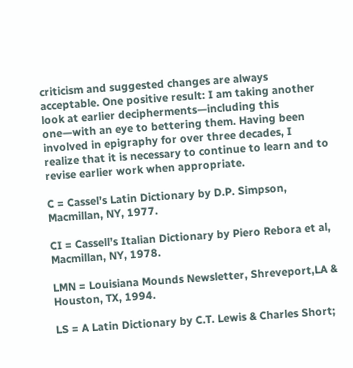criticism and suggested changes are always acceptable. One positive result: I am taking another look at earlier decipherments—including this one—with an eye to bettering them. Having been involved in epigraphy for over three decades, I realize that it is necessary to continue to learn and to revise earlier work when appropriate.

C = Cassel’s Latin Dictionary by D.P. Simpson, Macmillan, NY, 1977.

CI = Cassell’s Italian Dictionary by Piero Rebora et al, Macmillan, NY, 1978.

LMN = Louisiana Mounds Newsletter, Shreveport,LA & Houston, TX, 1994.

LS = A Latin Dictionary by C.T. Lewis & Charles Short;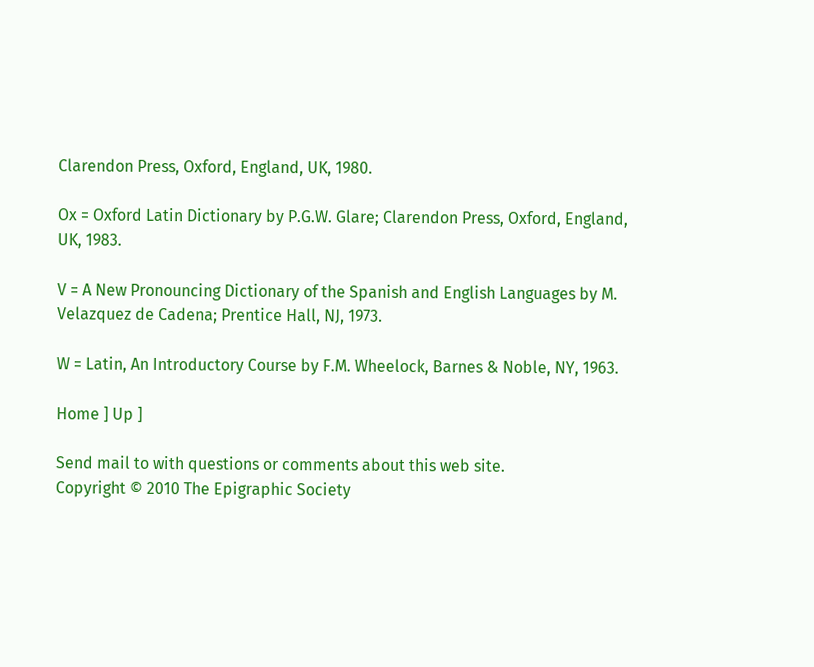Clarendon Press, Oxford, England, UK, 1980.

Ox = Oxford Latin Dictionary by P.G.W. Glare; Clarendon Press, Oxford, England, UK, 1983.

V = A New Pronouncing Dictionary of the Spanish and English Languages by M. Velazquez de Cadena; Prentice Hall, NJ, 1973.

W = Latin, An Introductory Course by F.M. Wheelock, Barnes & Noble, NY, 1963.

Home ] Up ]

Send mail to with questions or comments about this web site.
Copyright © 2010 The Epigraphic Society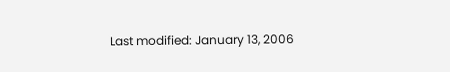Last modified: January 13, 2006